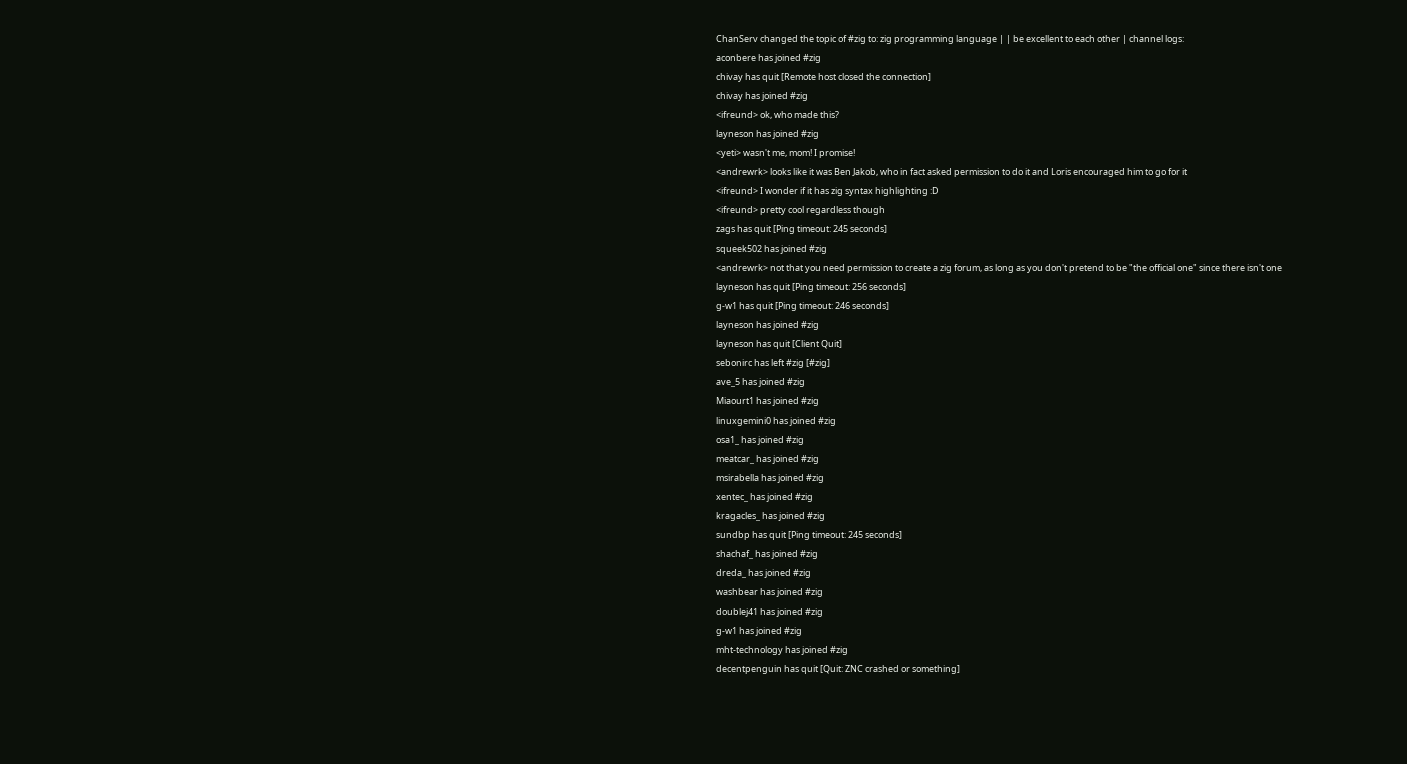ChanServ changed the topic of #zig to: zig programming language | | be excellent to each other | channel logs:
aconbere has joined #zig
chivay has quit [Remote host closed the connection]
chivay has joined #zig
<ifreund> ok, who made this?
layneson has joined #zig
<yeti> wasn't me, mom! I promise!
<andrewrk> looks like it was Ben Jakob, who in fact asked permission to do it and Loris encouraged him to go for it
<ifreund> I wonder if it has zig syntax highlighting :D
<ifreund> pretty cool regardless though
zags has quit [Ping timeout: 245 seconds]
squeek502 has joined #zig
<andrewrk> not that you need permission to create a zig forum, as long as you don't pretend to be "the official one" since there isn't one
layneson has quit [Ping timeout: 256 seconds]
g-w1 has quit [Ping timeout: 246 seconds]
layneson has joined #zig
layneson has quit [Client Quit]
sebonirc has left #zig [#zig]
ave_5 has joined #zig
Miaourt1 has joined #zig
linuxgemini0 has joined #zig
osa1_ has joined #zig
meatcar_ has joined #zig
msirabella has joined #zig
xentec_ has joined #zig
kragacles_ has joined #zig
sundbp has quit [Ping timeout: 245 seconds]
shachaf_ has joined #zig
dreda_ has joined #zig
washbear has joined #zig
doublej41 has joined #zig
g-w1 has joined #zig
mht-technology has joined #zig
decentpenguin has quit [Quit: ZNC crashed or something]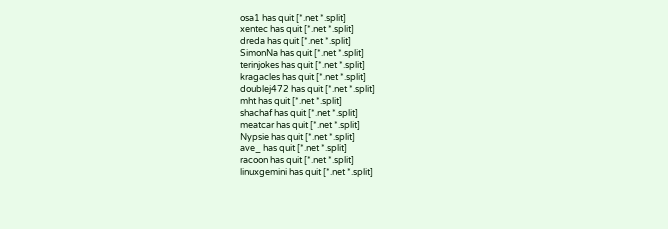osa1 has quit [*.net *.split]
xentec has quit [*.net *.split]
dreda has quit [*.net *.split]
SimonNa has quit [*.net *.split]
terinjokes has quit [*.net *.split]
kragacles has quit [*.net *.split]
doublej472 has quit [*.net *.split]
mht has quit [*.net *.split]
shachaf has quit [*.net *.split]
meatcar has quit [*.net *.split]
Nypsie has quit [*.net *.split]
ave_ has quit [*.net *.split]
racoon has quit [*.net *.split]
linuxgemini has quit [*.net *.split]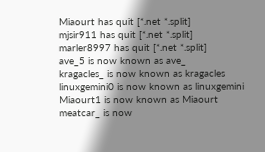Miaourt has quit [*.net *.split]
mjsir911 has quit [*.net *.split]
marler8997 has quit [*.net *.split]
ave_5 is now known as ave_
kragacles_ is now known as kragacles
linuxgemini0 is now known as linuxgemini
Miaourt1 is now known as Miaourt
meatcar_ is now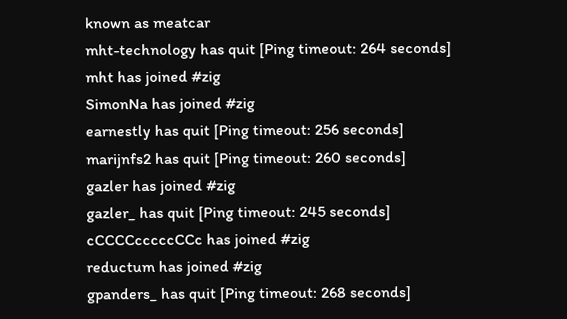known as meatcar
mht-technology has quit [Ping timeout: 264 seconds]
mht has joined #zig
SimonNa has joined #zig
earnestly has quit [Ping timeout: 256 seconds]
marijnfs2 has quit [Ping timeout: 260 seconds]
gazler has joined #zig
gazler_ has quit [Ping timeout: 245 seconds]
cCCCCcccccCCc has joined #zig
reductum has joined #zig
gpanders_ has quit [Ping timeout: 268 seconds]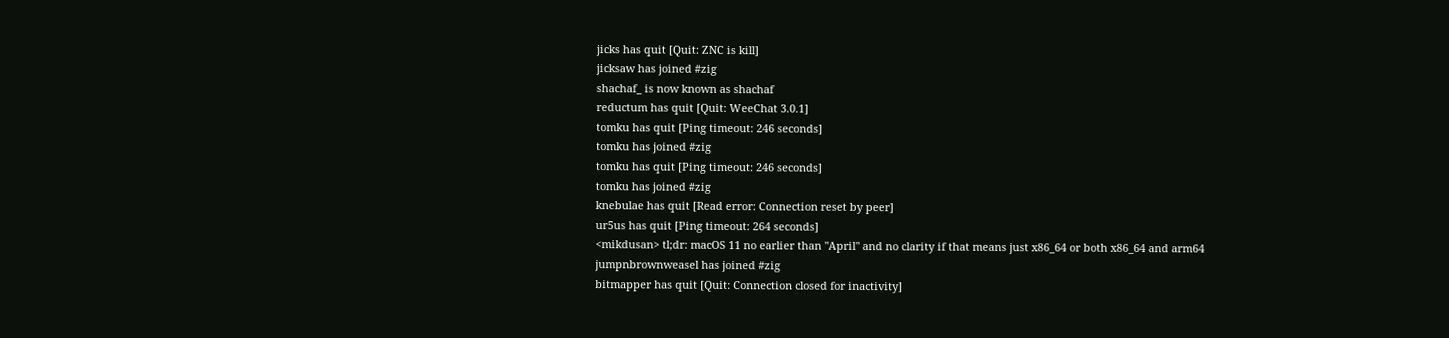jicks has quit [Quit: ZNC is kill]
jicksaw has joined #zig
shachaf_ is now known as shachaf
reductum has quit [Quit: WeeChat 3.0.1]
tomku has quit [Ping timeout: 246 seconds]
tomku has joined #zig
tomku has quit [Ping timeout: 246 seconds]
tomku has joined #zig
knebulae has quit [Read error: Connection reset by peer]
ur5us has quit [Ping timeout: 264 seconds]
<mikdusan> tl;dr: macOS 11 no earlier than "April" and no clarity if that means just x86_64 or both x86_64 and arm64
jumpnbrownweasel has joined #zig
bitmapper has quit [Quit: Connection closed for inactivity]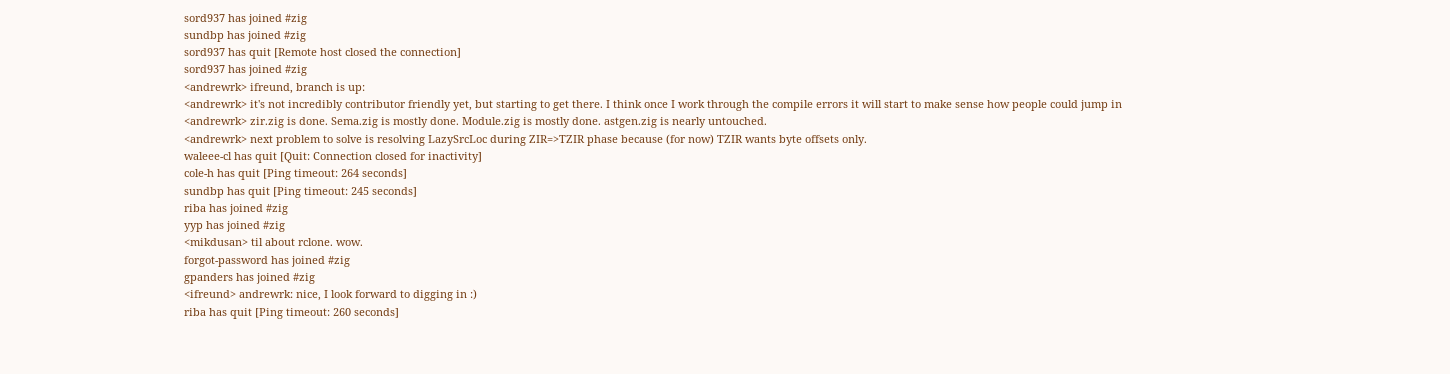sord937 has joined #zig
sundbp has joined #zig
sord937 has quit [Remote host closed the connection]
sord937 has joined #zig
<andrewrk> ifreund, branch is up:
<andrewrk> it's not incredibly contributor friendly yet, but starting to get there. I think once I work through the compile errors it will start to make sense how people could jump in
<andrewrk> zir.zig is done. Sema.zig is mostly done. Module.zig is mostly done. astgen.zig is nearly untouched.
<andrewrk> next problem to solve is resolving LazySrcLoc during ZIR=>TZIR phase because (for now) TZIR wants byte offsets only.
waleee-cl has quit [Quit: Connection closed for inactivity]
cole-h has quit [Ping timeout: 264 seconds]
sundbp has quit [Ping timeout: 245 seconds]
riba has joined #zig
yyp has joined #zig
<mikdusan> til about rclone. wow.
forgot-password has joined #zig
gpanders has joined #zig
<ifreund> andrewrk: nice, I look forward to digging in :)
riba has quit [Ping timeout: 260 seconds]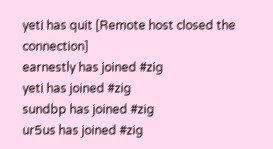yeti has quit [Remote host closed the connection]
earnestly has joined #zig
yeti has joined #zig
sundbp has joined #zig
ur5us has joined #zig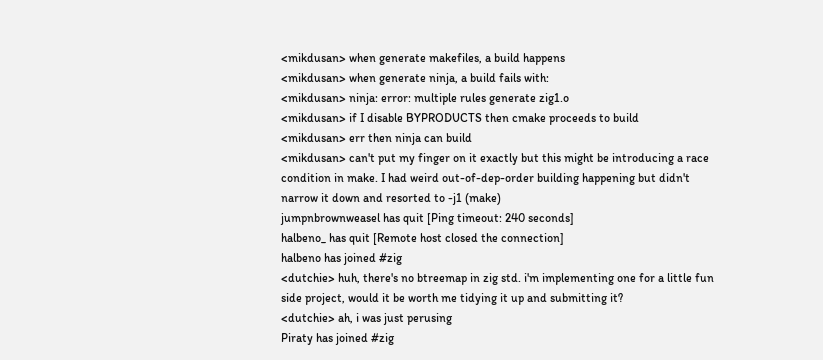<mikdusan> when generate makefiles, a build happens
<mikdusan> when generate ninja, a build fails with:
<mikdusan> ninja: error: multiple rules generate zig1.o
<mikdusan> if I disable BYPRODUCTS then cmake proceeds to build
<mikdusan> err then ninja can build
<mikdusan> can't put my finger on it exactly but this might be introducing a race condition in make. I had weird out-of-dep-order building happening but didn't narrow it down and resorted to -j1 (make)
jumpnbrownweasel has quit [Ping timeout: 240 seconds]
halbeno_ has quit [Remote host closed the connection]
halbeno has joined #zig
<dutchie> huh, there's no btreemap in zig std. i'm implementing one for a little fun side project, would it be worth me tidying it up and submitting it?
<dutchie> ah, i was just perusing
Piraty has joined #zig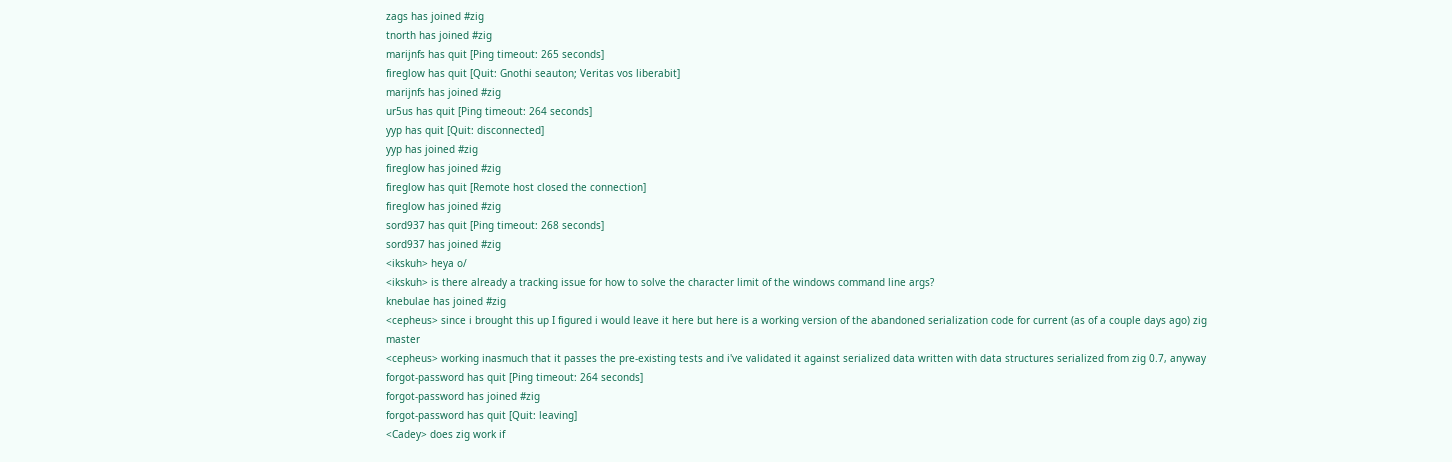zags has joined #zig
tnorth has joined #zig
marijnfs has quit [Ping timeout: 265 seconds]
fireglow has quit [Quit: Gnothi seauton; Veritas vos liberabit]
marijnfs has joined #zig
ur5us has quit [Ping timeout: 264 seconds]
yyp has quit [Quit: disconnected]
yyp has joined #zig
fireglow has joined #zig
fireglow has quit [Remote host closed the connection]
fireglow has joined #zig
sord937 has quit [Ping timeout: 268 seconds]
sord937 has joined #zig
<ikskuh> heya o/
<ikskuh> is there already a tracking issue for how to solve the character limit of the windows command line args?
knebulae has joined #zig
<cepheus> since i brought this up I figured i would leave it here but here is a working version of the abandoned serialization code for current (as of a couple days ago) zig master
<cepheus> working inasmuch that it passes the pre-existing tests and i've validated it against serialized data written with data structures serialized from zig 0.7, anyway
forgot-password has quit [Ping timeout: 264 seconds]
forgot-password has joined #zig
forgot-password has quit [Quit: leaving]
<Cadey> does zig work if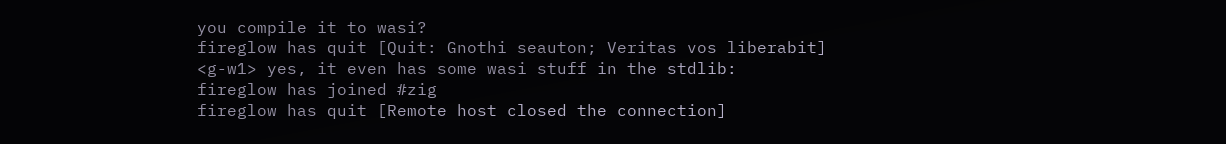you compile it to wasi?
fireglow has quit [Quit: Gnothi seauton; Veritas vos liberabit]
<g-w1> yes, it even has some wasi stuff in the stdlib:
fireglow has joined #zig
fireglow has quit [Remote host closed the connection]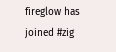fireglow has joined #zig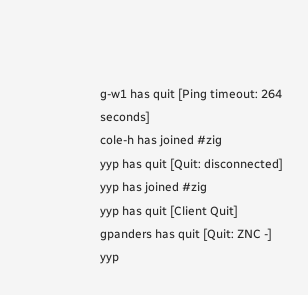g-w1 has quit [Ping timeout: 264 seconds]
cole-h has joined #zig
yyp has quit [Quit: disconnected]
yyp has joined #zig
yyp has quit [Client Quit]
gpanders has quit [Quit: ZNC -]
yyp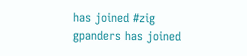has joined #zig
gpanders has joined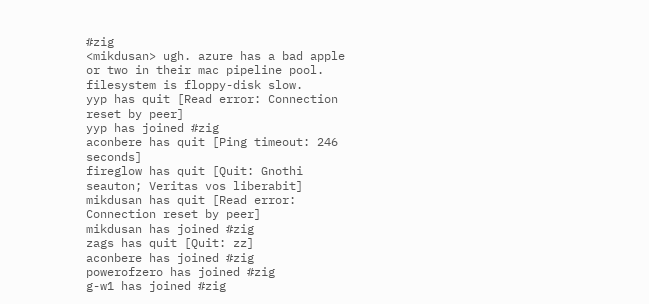#zig
<mikdusan> ugh. azure has a bad apple or two in their mac pipeline pool. filesystem is floppy-disk slow.
yyp has quit [Read error: Connection reset by peer]
yyp has joined #zig
aconbere has quit [Ping timeout: 246 seconds]
fireglow has quit [Quit: Gnothi seauton; Veritas vos liberabit]
mikdusan has quit [Read error: Connection reset by peer]
mikdusan has joined #zig
zags has quit [Quit: zz]
aconbere has joined #zig
powerofzero has joined #zig
g-w1 has joined #zig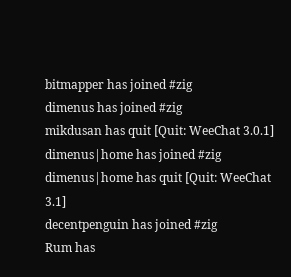bitmapper has joined #zig
dimenus has joined #zig
mikdusan has quit [Quit: WeeChat 3.0.1]
dimenus|home has joined #zig
dimenus|home has quit [Quit: WeeChat 3.1]
decentpenguin has joined #zig
Rum has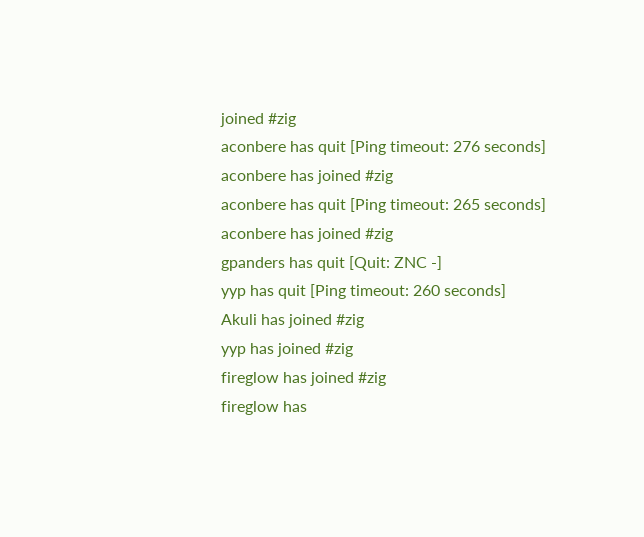joined #zig
aconbere has quit [Ping timeout: 276 seconds]
aconbere has joined #zig
aconbere has quit [Ping timeout: 265 seconds]
aconbere has joined #zig
gpanders has quit [Quit: ZNC -]
yyp has quit [Ping timeout: 260 seconds]
Akuli has joined #zig
yyp has joined #zig
fireglow has joined #zig
fireglow has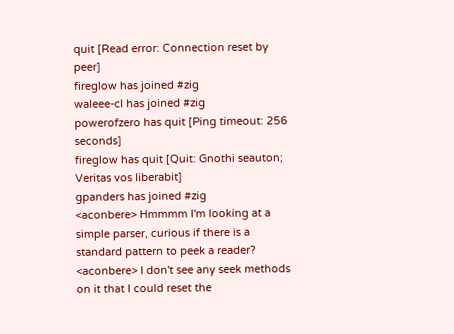quit [Read error: Connection reset by peer]
fireglow has joined #zig
waleee-cl has joined #zig
powerofzero has quit [Ping timeout: 256 seconds]
fireglow has quit [Quit: Gnothi seauton; Veritas vos liberabit]
gpanders has joined #zig
<aconbere> Hmmmm I'm looking at a simple parser, curious if there is a standard pattern to peek a reader?
<aconbere> I don't see any seek methods on it that I could reset the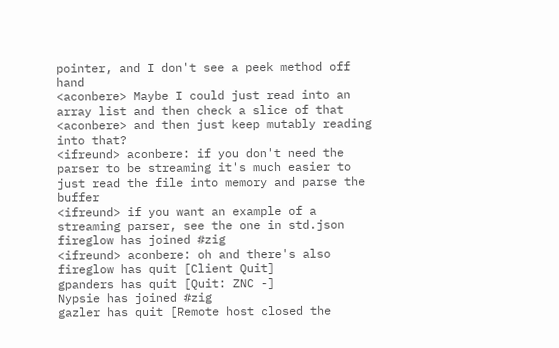pointer, and I don't see a peek method off hand
<aconbere> Maybe I could just read into an array list and then check a slice of that
<aconbere> and then just keep mutably reading into that?
<ifreund> aconbere: if you don't need the parser to be streaming it's much easier to just read the file into memory and parse the buffer
<ifreund> if you want an example of a streaming parser, see the one in std.json
fireglow has joined #zig
<ifreund> aconbere: oh and there's also
fireglow has quit [Client Quit]
gpanders has quit [Quit: ZNC -]
Nypsie has joined #zig
gazler has quit [Remote host closed the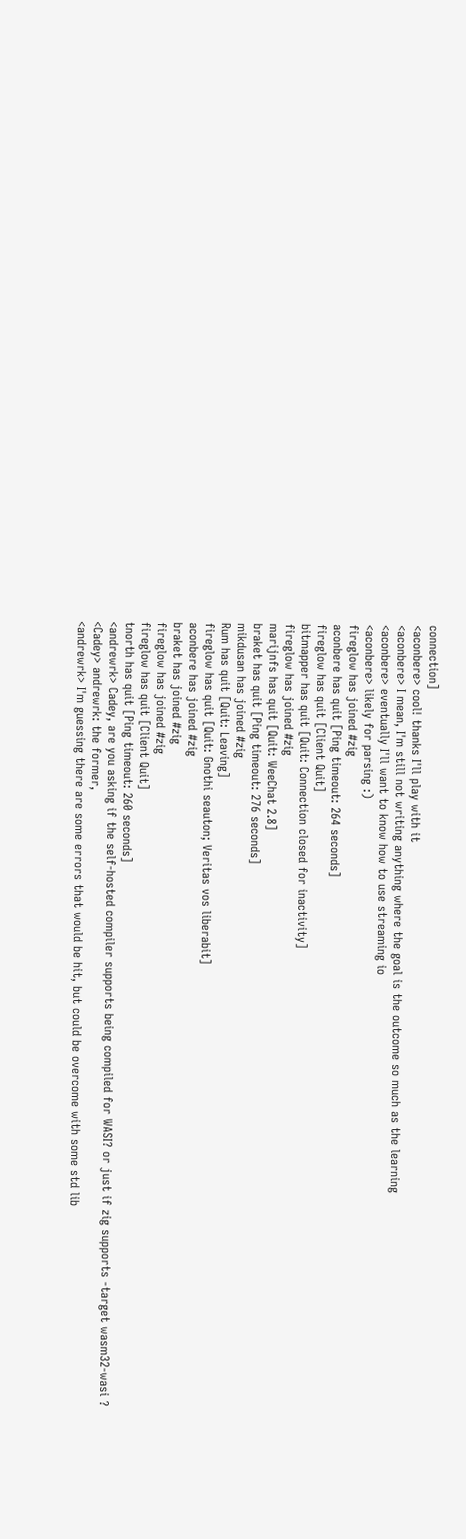connection]
<aconbere> cool! thanks I'll play with it
<aconbere> I mean, I'm still not writing anything where the goal is the outcome so much as the learning
<aconbere> eventually I'll want to know how to use streaming io
<aconbere> likely for parsing :)
fireglow has joined #zig
aconbere has quit [Ping timeout: 264 seconds]
fireglow has quit [Client Quit]
bitmapper has quit [Quit: Connection closed for inactivity]
fireglow has joined #zig
marijnfs has quit [Quit: WeeChat 2.8]
braket has quit [Ping timeout: 276 seconds]
mikdusan has joined #zig
Rum has quit [Quit: Leaving]
fireglow has quit [Quit: Gnothi seauton; Veritas vos liberabit]
aconbere has joined #zig
braket has joined #zig
fireglow has joined #zig
fireglow has quit [Client Quit]
tnorth has quit [Ping timeout: 260 seconds]
<andrewrk> Cadey, are you asking if the self-hosted compiler supports being compiled for WASI? or just if zig supports -target wasm32-wasi ?
<Cadey> andrewrk: the former,
<andrewrk> I'm guessing there are some errors that would be hit, but could be overcome with some std lib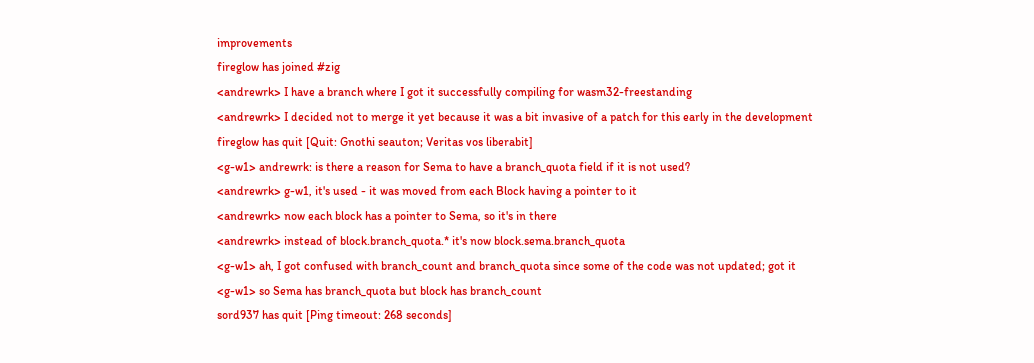improvements
fireglow has joined #zig
<andrewrk> I have a branch where I got it successfully compiling for wasm32-freestanding
<andrewrk> I decided not to merge it yet because it was a bit invasive of a patch for this early in the development
fireglow has quit [Quit: Gnothi seauton; Veritas vos liberabit]
<g-w1> andrewrk: is there a reason for Sema to have a branch_quota field if it is not used?
<andrewrk> g-w1, it's used - it was moved from each Block having a pointer to it
<andrewrk> now each block has a pointer to Sema, so it's in there
<andrewrk> instead of block.branch_quota.* it's now block.sema.branch_quota
<g-w1> ah, I got confused with branch_count and branch_quota since some of the code was not updated; got it
<g-w1> so Sema has branch_quota but block has branch_count
sord937 has quit [Ping timeout: 268 seconds]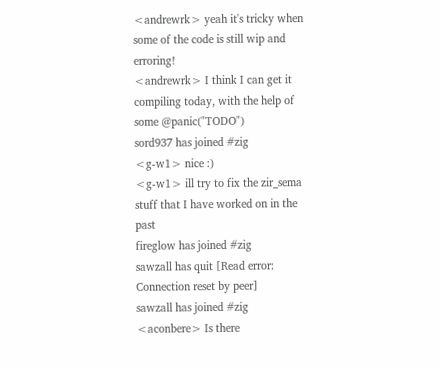<andrewrk> yeah it's tricky when some of the code is still wip and erroring!
<andrewrk> I think I can get it compiling today, with the help of some @panic("TODO")
sord937 has joined #zig
<g-w1> nice :)
<g-w1> ill try to fix the zir_sema stuff that I have worked on in the past
fireglow has joined #zig
sawzall has quit [Read error: Connection reset by peer]
sawzall has joined #zig
<aconbere> Is there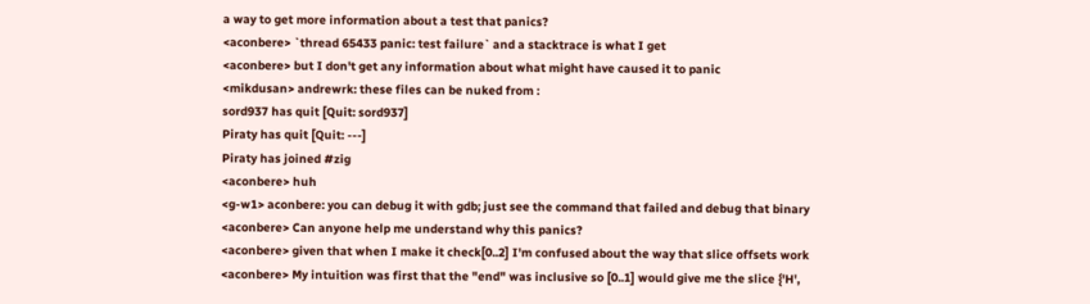a way to get more information about a test that panics?
<aconbere> `thread 65433 panic: test failure` and a stacktrace is what I get
<aconbere> but I don't get any information about what might have caused it to panic
<mikdusan> andrewrk: these files can be nuked from :
sord937 has quit [Quit: sord937]
Piraty has quit [Quit: ---]
Piraty has joined #zig
<aconbere> huh
<g-w1> aconbere: you can debug it with gdb; just see the command that failed and debug that binary
<aconbere> Can anyone help me understand why this panics?
<aconbere> given that when I make it check[0..2] I'm confused about the way that slice offsets work
<aconbere> My intuition was first that the "end" was inclusive so [0..1] would give me the slice {'H',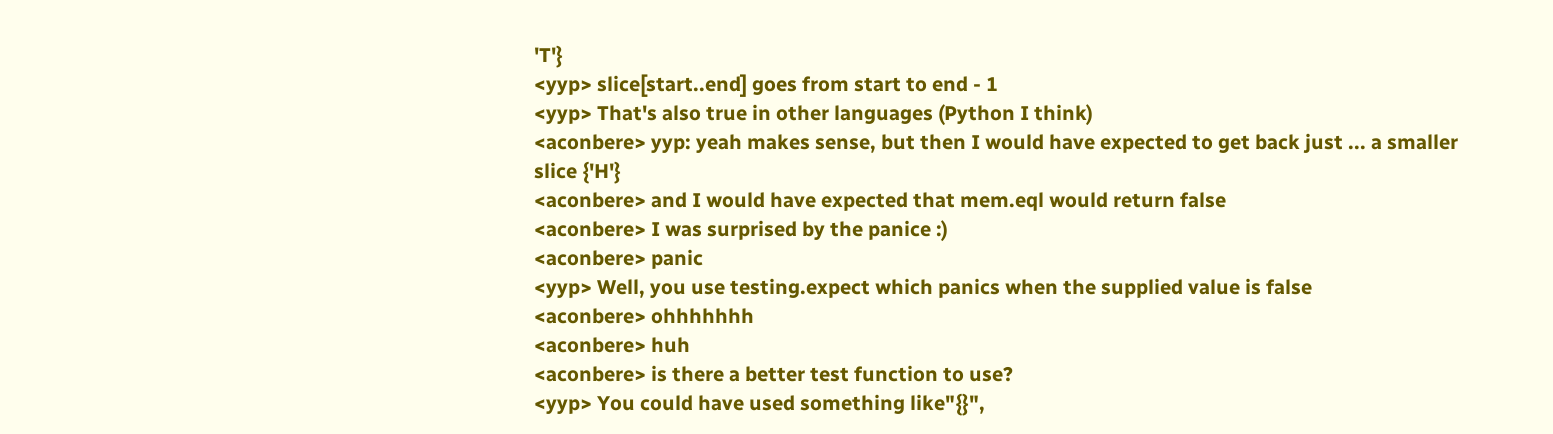'T'}
<yyp> slice[start..end] goes from start to end - 1
<yyp> That's also true in other languages (Python I think)
<aconbere> yyp: yeah makes sense, but then I would have expected to get back just ... a smaller slice {'H'}
<aconbere> and I would have expected that mem.eql would return false
<aconbere> I was surprised by the panice :)
<aconbere> panic
<yyp> Well, you use testing.expect which panics when the supplied value is false
<aconbere> ohhhhhhh
<aconbere> huh
<aconbere> is there a better test function to use?
<yyp> You could have used something like"{}",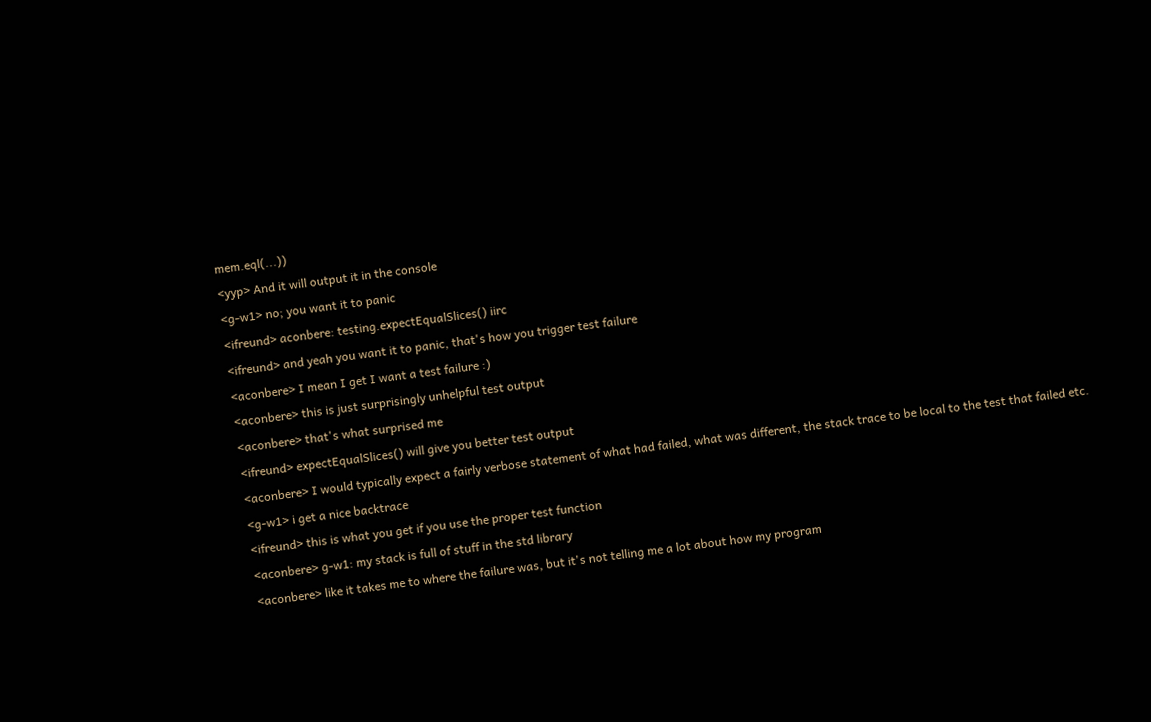mem.eql(...))
<yyp> And it will output it in the console
<g-w1> no; you want it to panic
<ifreund> aconbere: testing.expectEqualSlices() iirc
<ifreund> and yeah you want it to panic, that's how you trigger test failure
<aconbere> I mean I get I want a test failure :)
<aconbere> this is just surprisingly unhelpful test output
<aconbere> that's what surprised me
<ifreund> expectEqualSlices() will give you better test output
<aconbere> I would typically expect a fairly verbose statement of what had failed, what was different, the stack trace to be local to the test that failed etc.
<g-w1> i get a nice backtrace
<ifreund> this is what you get if you use the proper test function
<aconbere> g-w1: my stack is full of stuff in the std library
<aconbere> like it takes me to where the failure was, but it's not telling me a lot about how my program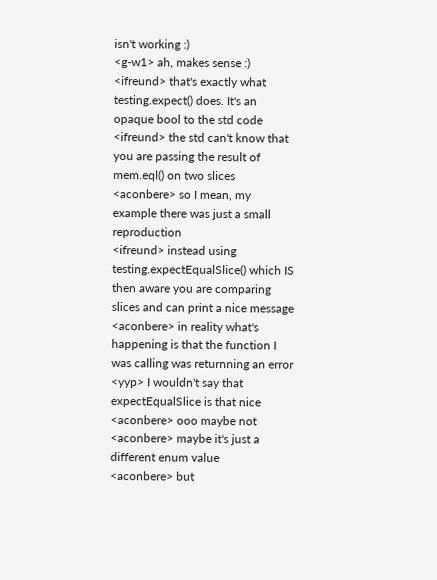isn't working :)
<g-w1> ah, makes sense :)
<ifreund> that's exactly what testing.expect() does. It's an opaque bool to the std code
<ifreund> the std can't know that you are passing the result of mem.eql() on two slices
<aconbere> so I mean, my example there was just a small reproduction
<ifreund> instead using testing.expectEqualSlice() which IS then aware you are comparing slices and can print a nice message
<aconbere> in reality what's happening is that the function I was calling was returnning an error
<yyp> I wouldn't say that expectEqualSlice is that nice
<aconbere> ooo maybe not
<aconbere> maybe it's just a different enum value
<aconbere> but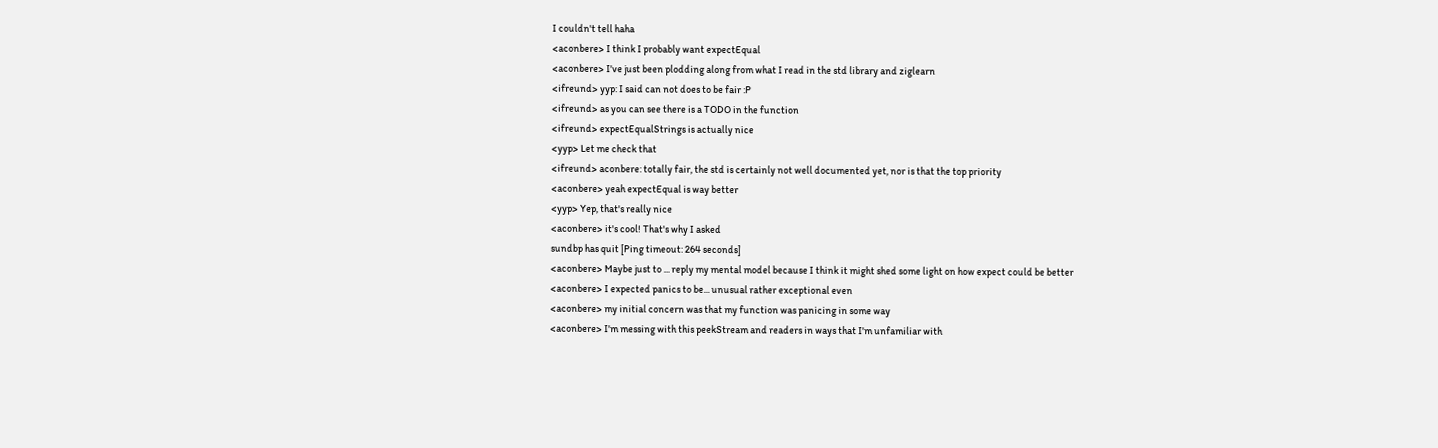I couldn't tell haha
<aconbere> I think I probably want expectEqual
<aconbere> I've just been plodding along from what I read in the std library and ziglearn
<ifreund> yyp: I said can not does to be fair :P
<ifreund> as you can see there is a TODO in the function
<ifreund> expectEqualStrings is actually nice
<yyp> Let me check that
<ifreund> aconbere: totally fair, the std is certainly not well documented yet, nor is that the top priority
<aconbere> yeah expectEqual is way better
<yyp> Yep, that's really nice
<aconbere> it's cool! That's why I asked
sundbp has quit [Ping timeout: 264 seconds]
<aconbere> Maybe just to ... reply my mental model because I think it might shed some light on how expect could be better
<aconbere> I expected panics to be... unusual rather exceptional even
<aconbere> my initial concern was that my function was panicing in some way
<aconbere> I'm messing with this peekStream and readers in ways that I'm unfamiliar with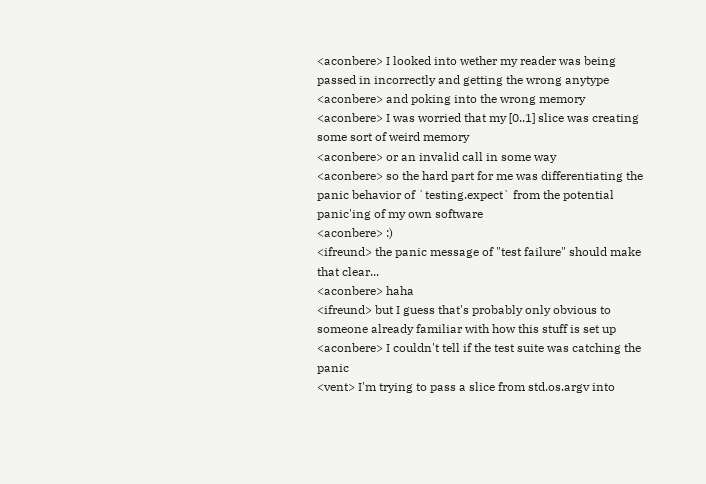<aconbere> I looked into wether my reader was being passed in incorrectly and getting the wrong anytype
<aconbere> and poking into the wrong memory
<aconbere> I was worried that my [0..1] slice was creating some sort of weird memory
<aconbere> or an invalid call in some way
<aconbere> so the hard part for me was differentiating the panic behavior of `testing.expect` from the potential panic'ing of my own software
<aconbere> :)
<ifreund> the panic message of "test failure" should make that clear...
<aconbere> haha
<ifreund> but I guess that's probably only obvious to someone already familiar with how this stuff is set up
<aconbere> I couldn't tell if the test suite was catching the panic
<vent> I'm trying to pass a slice from std.os.argv into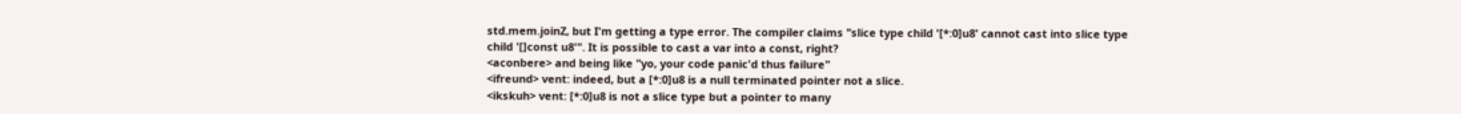std.mem.joinZ, but I'm getting a type error. The compiler claims "slice type child '[*:0]u8' cannot cast into slice type child '[]const u8'". It is possible to cast a var into a const, right?
<aconbere> and being like "yo, your code panic'd thus failure"
<ifreund> vent: indeed, but a [*:0]u8 is a null terminated pointer not a slice.
<ikskuh> vent: [*:0]u8 is not a slice type but a pointer to many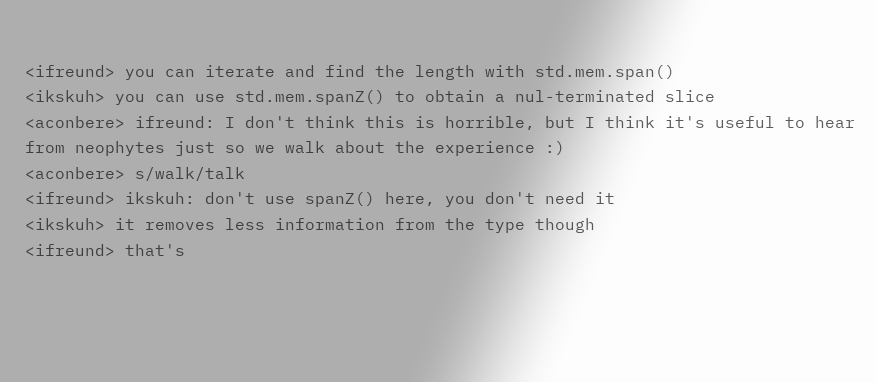<ifreund> you can iterate and find the length with std.mem.span()
<ikskuh> you can use std.mem.spanZ() to obtain a nul-terminated slice
<aconbere> ifreund: I don't think this is horrible, but I think it's useful to hear from neophytes just so we walk about the experience :)
<aconbere> s/walk/talk
<ifreund> ikskuh: don't use spanZ() here, you don't need it
<ikskuh> it removes less information from the type though
<ifreund> that's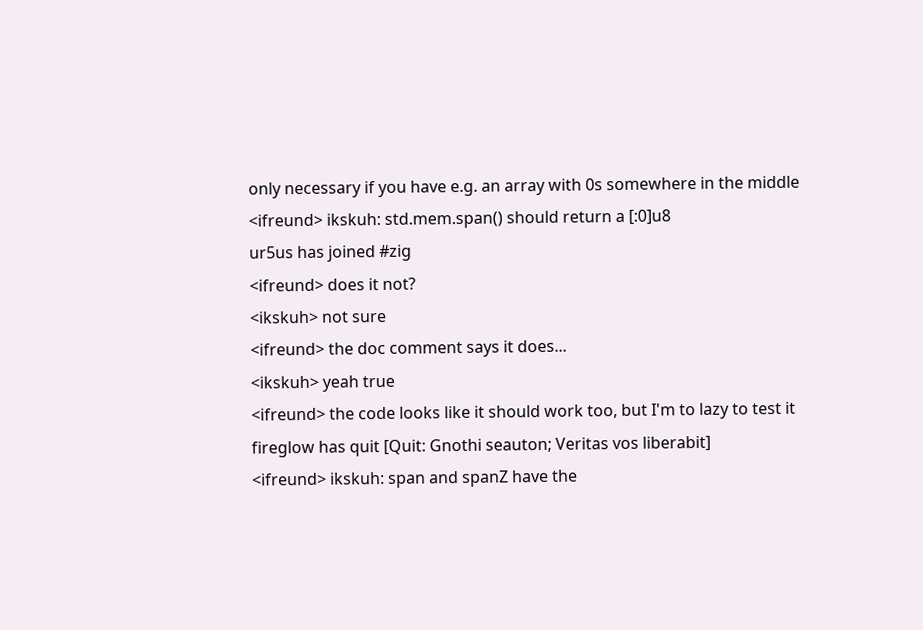only necessary if you have e.g. an array with 0s somewhere in the middle
<ifreund> ikskuh: std.mem.span() should return a [:0]u8
ur5us has joined #zig
<ifreund> does it not?
<ikskuh> not sure
<ifreund> the doc comment says it does...
<ikskuh> yeah true
<ifreund> the code looks like it should work too, but I'm to lazy to test it
fireglow has quit [Quit: Gnothi seauton; Veritas vos liberabit]
<ifreund> ikskuh: span and spanZ have the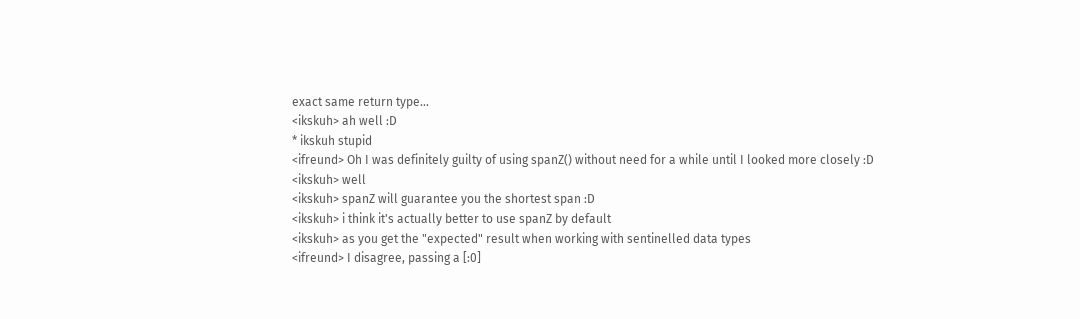exact same return type...
<ikskuh> ah well :D
* ikskuh stupid
<ifreund> Oh I was definitely guilty of using spanZ() without need for a while until I looked more closely :D
<ikskuh> well
<ikskuh> spanZ will guarantee you the shortest span :D
<ikskuh> i think it's actually better to use spanZ by default
<ikskuh> as you get the "expected" result when working with sentinelled data types
<ifreund> I disagree, passing a [:0]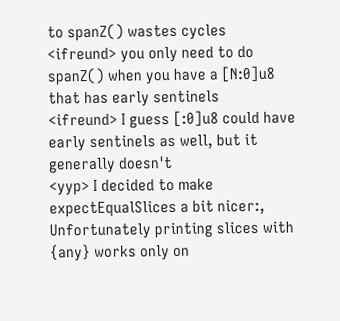to spanZ() wastes cycles
<ifreund> you only need to do spanZ() when you have a [N:0]u8 that has early sentinels
<ifreund> I guess [:0]u8 could have early sentinels as well, but it generally doesn't
<yyp> I decided to make expectEqualSlices a bit nicer:, Unfortunately printing slices with {any} works only on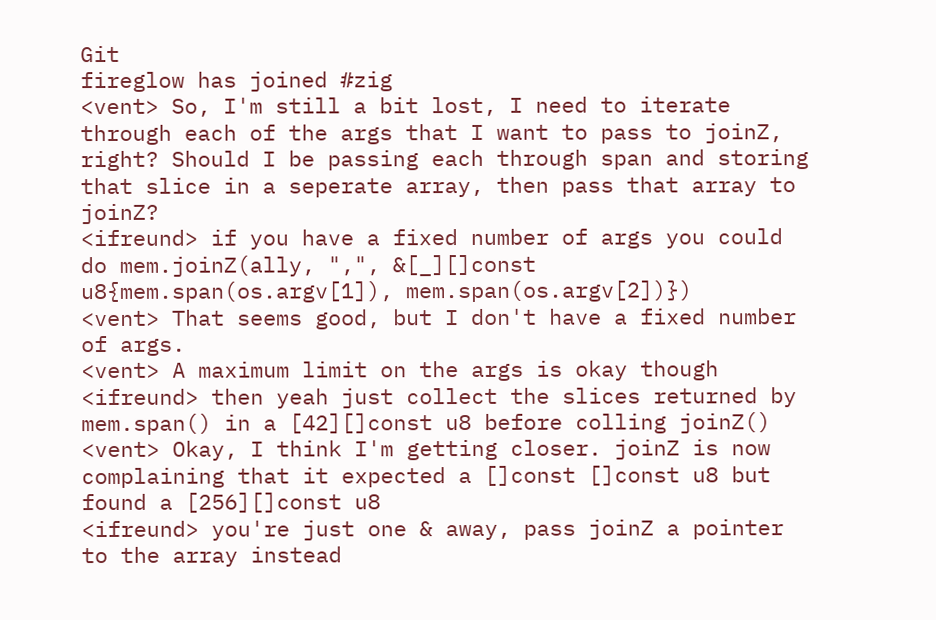Git
fireglow has joined #zig
<vent> So, I'm still a bit lost, I need to iterate through each of the args that I want to pass to joinZ, right? Should I be passing each through span and storing that slice in a seperate array, then pass that array to joinZ?
<ifreund> if you have a fixed number of args you could do mem.joinZ(ally, ",", &[_][]const u8{mem.span(os.argv[1]), mem.span(os.argv[2])})
<vent> That seems good, but I don't have a fixed number of args.
<vent> A maximum limit on the args is okay though
<ifreund> then yeah just collect the slices returned by mem.span() in a [42][]const u8 before colling joinZ()
<vent> Okay, I think I'm getting closer. joinZ is now complaining that it expected a []const []const u8 but found a [256][]const u8
<ifreund> you're just one & away, pass joinZ a pointer to the array instead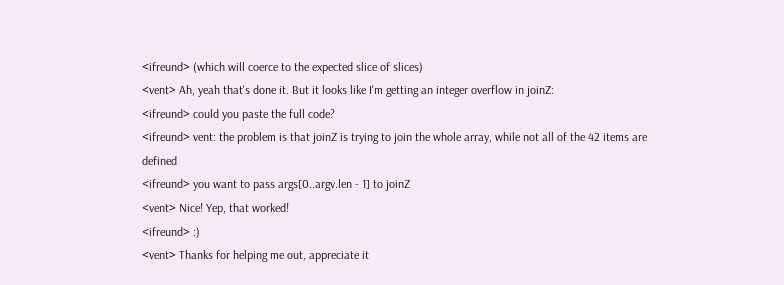<ifreund> (which will coerce to the expected slice of slices)
<vent> Ah, yeah that's done it. But it looks like I'm getting an integer overflow in joinZ:
<ifreund> could you paste the full code?
<ifreund> vent: the problem is that joinZ is trying to join the whole array, while not all of the 42 items are defined
<ifreund> you want to pass args[0..argv.len - 1] to joinZ
<vent> Nice! Yep, that worked!
<ifreund> :)
<vent> Thanks for helping me out, appreciate it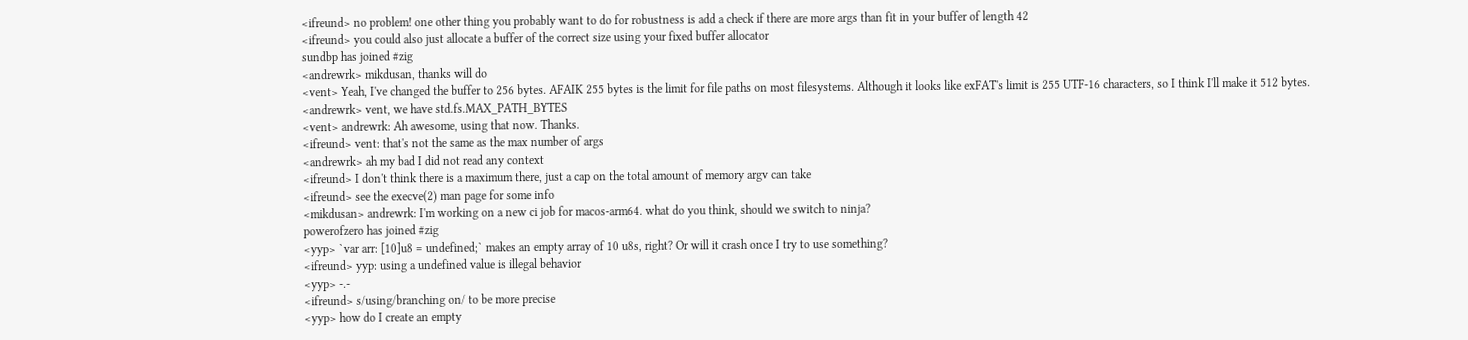<ifreund> no problem! one other thing you probably want to do for robustness is add a check if there are more args than fit in your buffer of length 42
<ifreund> you could also just allocate a buffer of the correct size using your fixed buffer allocator
sundbp has joined #zig
<andrewrk> mikdusan, thanks will do
<vent> Yeah, I've changed the buffer to 256 bytes. AFAIK 255 bytes is the limit for file paths on most filesystems. Although it looks like exFAT's limit is 255 UTF-16 characters, so I think I'll make it 512 bytes.
<andrewrk> vent, we have std.fs.MAX_PATH_BYTES
<vent> andrewrk: Ah awesome, using that now. Thanks.
<ifreund> vent: that's not the same as the max number of args
<andrewrk> ah my bad I did not read any context
<ifreund> I don't think there is a maximum there, just a cap on the total amount of memory argv can take
<ifreund> see the execve(2) man page for some info
<mikdusan> andrewrk: I'm working on a new ci job for macos-arm64. what do you think, should we switch to ninja?
powerofzero has joined #zig
<yyp> `var arr: [10]u8 = undefined;` makes an empty array of 10 u8s, right? Or will it crash once I try to use something?
<ifreund> yyp: using a undefined value is illegal behavior
<yyp> -.-
<ifreund> s/using/branching on/ to be more precise
<yyp> how do I create an empty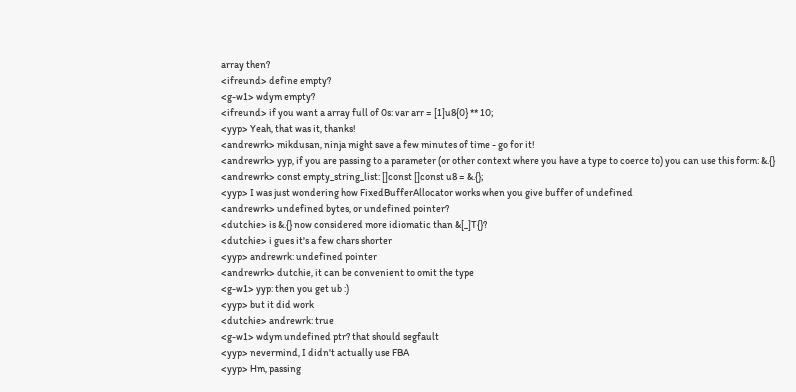array then?
<ifreund> define empty?
<g-w1> wdym empty?
<ifreund> if you want a array full of 0s: var arr = [1]u8{0} ** 10;
<yyp> Yeah, that was it, thanks!
<andrewrk> mikdusan, ninja might save a few minutes of time - go for it!
<andrewrk> yyp, if you are passing to a parameter (or other context where you have a type to coerce to) you can use this form: &.{}
<andrewrk> const empty_string_list: []const []const u8 = &.{};
<yyp> I was just wondering how FixedBufferAllocator works when you give buffer of undefined
<andrewrk> undefined bytes, or undefined pointer?
<dutchie> is &.{} now considered more idiomatic than &[_]T{}?
<dutchie> i gues it's a few chars shorter
<yyp> andrewrk: undefined pointer
<andrewrk> dutchie, it can be convenient to omit the type
<g-w1> yyp: then you get ub :)
<yyp> but it did work
<dutchie> andrewrk: true
<g-w1> wdym undefined ptr? that should segfault
<yyp> nevermind, I didn't actually use FBA
<yyp> Hm, passing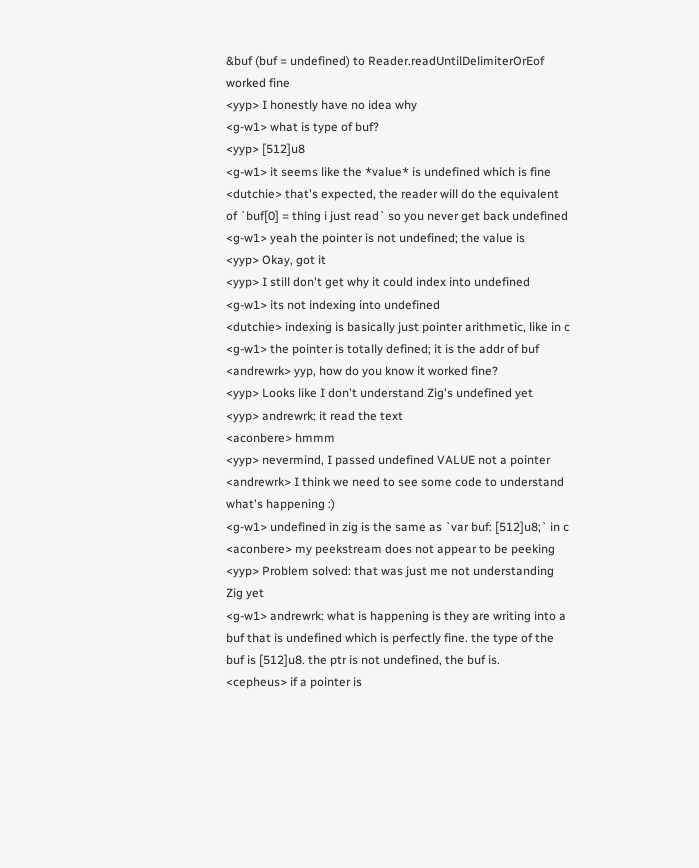&buf (buf = undefined) to Reader.readUntilDelimiterOrEof worked fine
<yyp> I honestly have no idea why
<g-w1> what is type of buf?
<yyp> [512]u8
<g-w1> it seems like the *value* is undefined which is fine
<dutchie> that's expected, the reader will do the equivalent of `buf[0] = thing i just read` so you never get back undefined
<g-w1> yeah the pointer is not undefined; the value is
<yyp> Okay, got it
<yyp> I still don't get why it could index into undefined
<g-w1> its not indexing into undefined
<dutchie> indexing is basically just pointer arithmetic, like in c
<g-w1> the pointer is totally defined; it is the addr of buf
<andrewrk> yyp, how do you know it worked fine?
<yyp> Looks like I don't understand Zig's undefined yet
<yyp> andrewrk: it read the text
<aconbere> hmmm
<yyp> nevermind, I passed undefined VALUE not a pointer
<andrewrk> I think we need to see some code to understand what's happening :)
<g-w1> undefined in zig is the same as `var buf: [512]u8;` in c
<aconbere> my peekstream does not appear to be peeking
<yyp> Problem solved: that was just me not understanding Zig yet
<g-w1> andrewrk: what is happening is they are writing into a buf that is undefined which is perfectly fine. the type of the buf is [512]u8. the ptr is not undefined, the buf is.
<cepheus> if a pointer is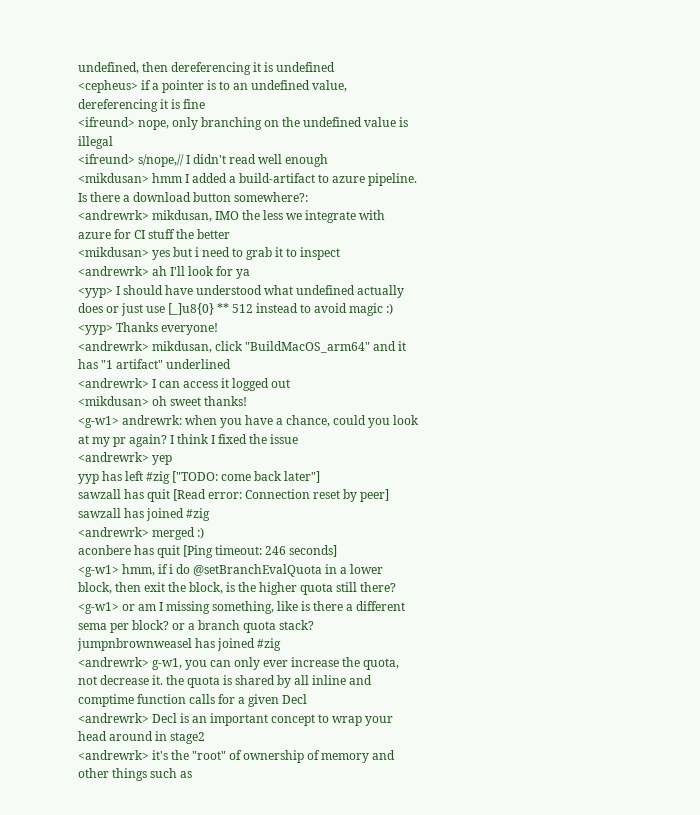undefined, then dereferencing it is undefined
<cepheus> if a pointer is to an undefined value, dereferencing it is fine
<ifreund> nope, only branching on the undefined value is illegal
<ifreund> s/nope,// I didn't read well enough
<mikdusan> hmm I added a build-artifact to azure pipeline. Is there a download button somewhere?:
<andrewrk> mikdusan, IMO the less we integrate with azure for CI stuff the better
<mikdusan> yes but i need to grab it to inspect
<andrewrk> ah I'll look for ya
<yyp> I should have understood what undefined actually does or just use [_]u8{0} ** 512 instead to avoid magic :)
<yyp> Thanks everyone!
<andrewrk> mikdusan, click "BuildMacOS_arm64" and it has "1 artifact" underlined
<andrewrk> I can access it logged out
<mikdusan> oh sweet thanks!
<g-w1> andrewrk: when you have a chance, could you look at my pr again? I think I fixed the issue
<andrewrk> yep
yyp has left #zig ["TODO: come back later"]
sawzall has quit [Read error: Connection reset by peer]
sawzall has joined #zig
<andrewrk> merged :)
aconbere has quit [Ping timeout: 246 seconds]
<g-w1> hmm, if i do @setBranchEvalQuota in a lower block, then exit the block, is the higher quota still there?
<g-w1> or am I missing something, like is there a different sema per block? or a branch quota stack?
jumpnbrownweasel has joined #zig
<andrewrk> g-w1, you can only ever increase the quota, not decrease it. the quota is shared by all inline and comptime function calls for a given Decl
<andrewrk> Decl is an important concept to wrap your head around in stage2
<andrewrk> it's the "root" of ownership of memory and other things such as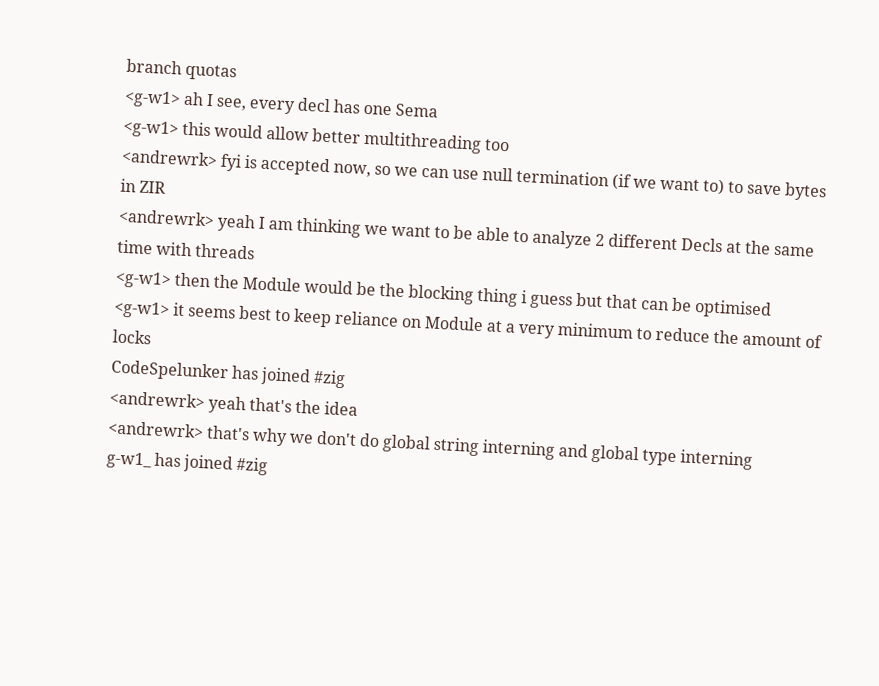branch quotas
<g-w1> ah I see, every decl has one Sema
<g-w1> this would allow better multithreading too
<andrewrk> fyi is accepted now, so we can use null termination (if we want to) to save bytes in ZIR
<andrewrk> yeah I am thinking we want to be able to analyze 2 different Decls at the same time with threads
<g-w1> then the Module would be the blocking thing i guess but that can be optimised
<g-w1> it seems best to keep reliance on Module at a very minimum to reduce the amount of locks
CodeSpelunker has joined #zig
<andrewrk> yeah that's the idea
<andrewrk> that's why we don't do global string interning and global type interning
g-w1_ has joined #zig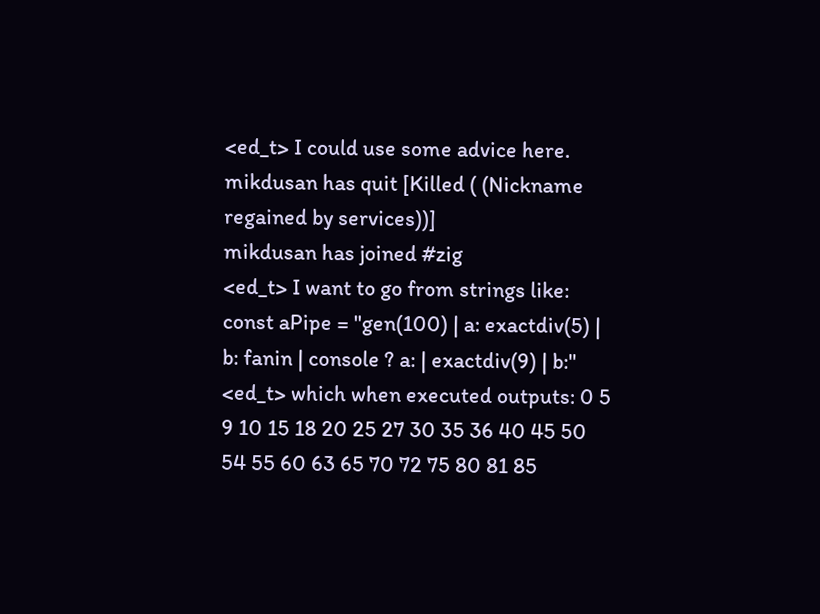<ed_t> I could use some advice here.
mikdusan has quit [Killed ( (Nickname regained by services))]
mikdusan has joined #zig
<ed_t> I want to go from strings like: const aPipe = "gen(100) | a: exactdiv(5) | b: fanin | console ? a: | exactdiv(9) | b:"
<ed_t> which when executed outputs: 0 5 9 10 15 18 20 25 27 30 35 36 40 45 50 54 55 60 63 65 70 72 75 80 81 85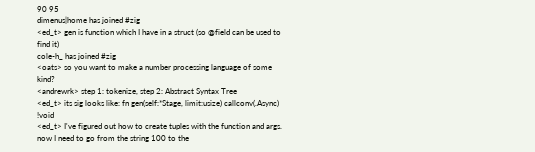90 95
dimenus|home has joined #zig
<ed_t> gen is function which I have in a struct (so @field can be used to find it)
cole-h_ has joined #zig
<oats> so you want to make a number processing language of some kind?
<andrewrk> step 1: tokenize, step 2: Abstract Syntax Tree
<ed_t> its sig looks like: fn gen(self:*Stage, limit:usize) callconv(.Async) !void
<ed_t> I've figured out how to create tuples with the function and args. now I need to go from the string 100 to the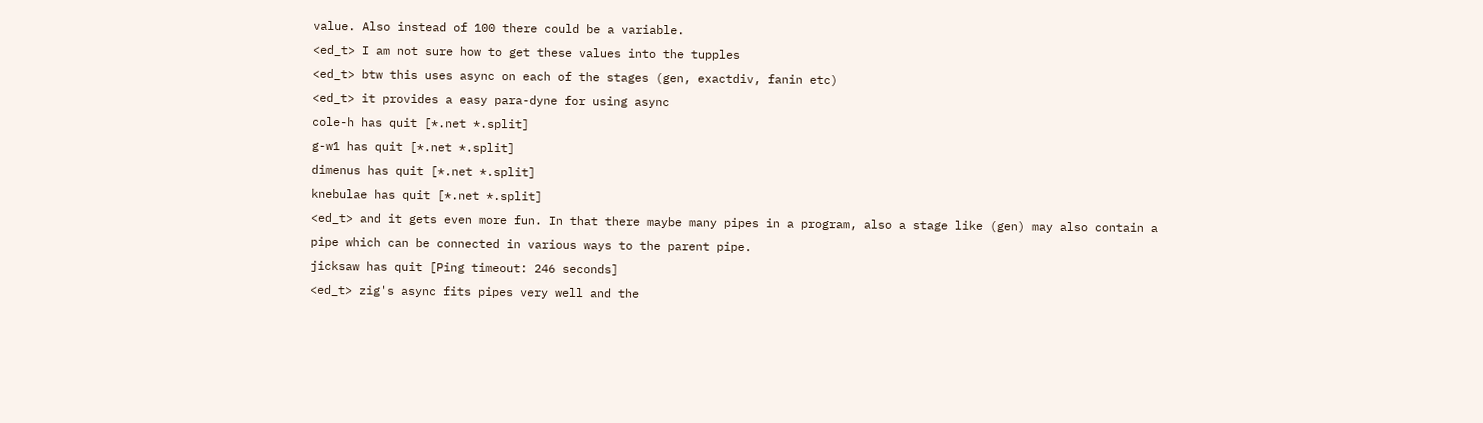value. Also instead of 100 there could be a variable.
<ed_t> I am not sure how to get these values into the tupples
<ed_t> btw this uses async on each of the stages (gen, exactdiv, fanin etc)
<ed_t> it provides a easy para-dyne for using async
cole-h has quit [*.net *.split]
g-w1 has quit [*.net *.split]
dimenus has quit [*.net *.split]
knebulae has quit [*.net *.split]
<ed_t> and it gets even more fun. In that there maybe many pipes in a program, also a stage like (gen) may also contain a pipe which can be connected in various ways to the parent pipe.
jicksaw has quit [Ping timeout: 246 seconds]
<ed_t> zig's async fits pipes very well and the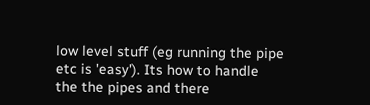low level stuff (eg running the pipe etc is 'easy'). Its how to handle the the pipes and there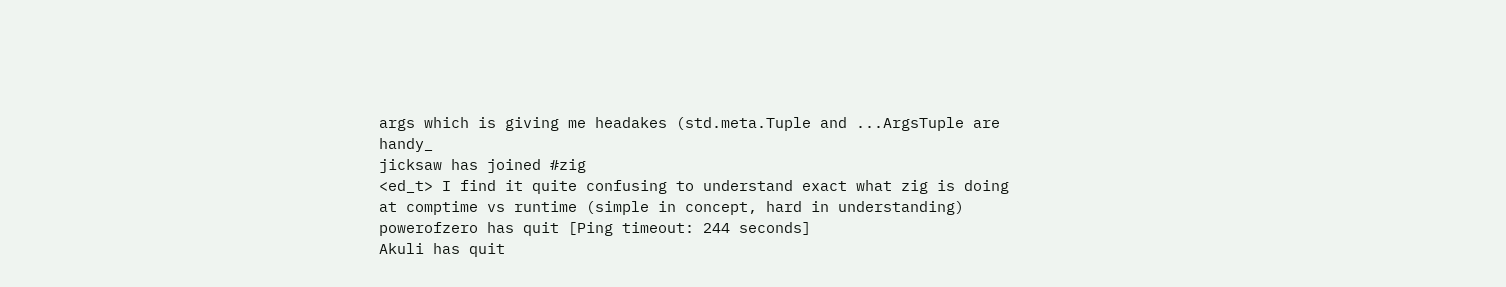args which is giving me headakes (std.meta.Tuple and ...ArgsTuple are handy_
jicksaw has joined #zig
<ed_t> I find it quite confusing to understand exact what zig is doing at comptime vs runtime (simple in concept, hard in understanding)
powerofzero has quit [Ping timeout: 244 seconds]
Akuli has quit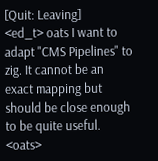[Quit: Leaving]
<ed_t> oats I want to adapt "CMS Pipelines" to zig. It cannot be an exact mapping but should be close enough to be quite useful.
<oats>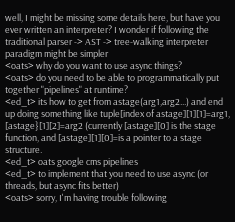well, I might be missing some details here, but have you ever written an interpreter? I wonder if following the traditional parser -> AST -> tree-walking interpreter paradigm might be simpler
<oats> why do you want to use async things?
<oats> do you need to be able to programmatically put together "pipelines" at runtime?
<ed_t> its how to get from astage(arg1,arg2...) and end up doing something like tuple[index of astage][1][1]=arg1, [astage}[1][2]=arg2 (currently [astage][0] is the stage function, and [astage][1][0]=is a pointer to a stage structure.
<ed_t> oats google cms pipelines
<ed_t> to implement that you need to use async (or threads, but async fits better)
<oats> sorry, I'm having trouble following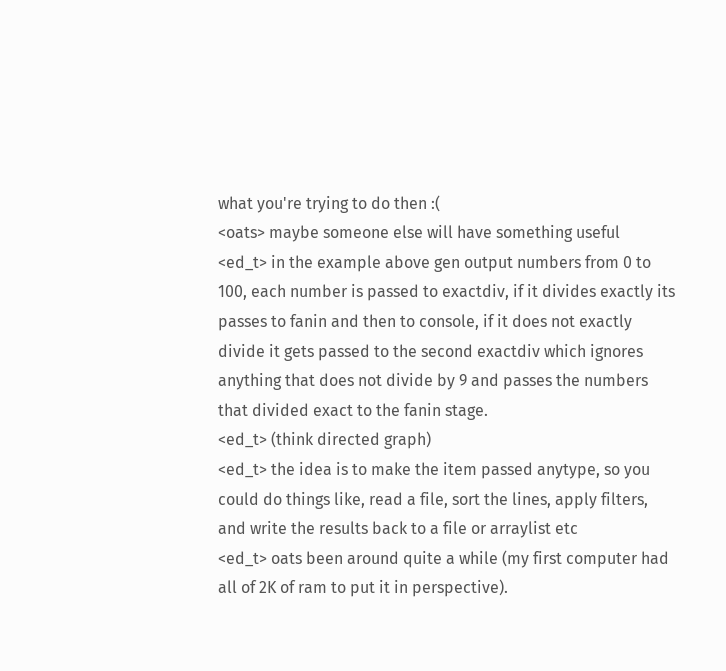what you're trying to do then :(
<oats> maybe someone else will have something useful
<ed_t> in the example above gen output numbers from 0 to 100, each number is passed to exactdiv, if it divides exactly its passes to fanin and then to console, if it does not exactly divide it gets passed to the second exactdiv which ignores anything that does not divide by 9 and passes the numbers that divided exact to the fanin stage.
<ed_t> (think directed graph)
<ed_t> the idea is to make the item passed anytype, so you could do things like, read a file, sort the lines, apply filters, and write the results back to a file or arraylist etc
<ed_t> oats been around quite a while (my first computer had all of 2K of ram to put it in perspective).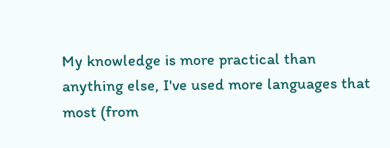My knowledge is more practical than anything else, I've used more languages that most (from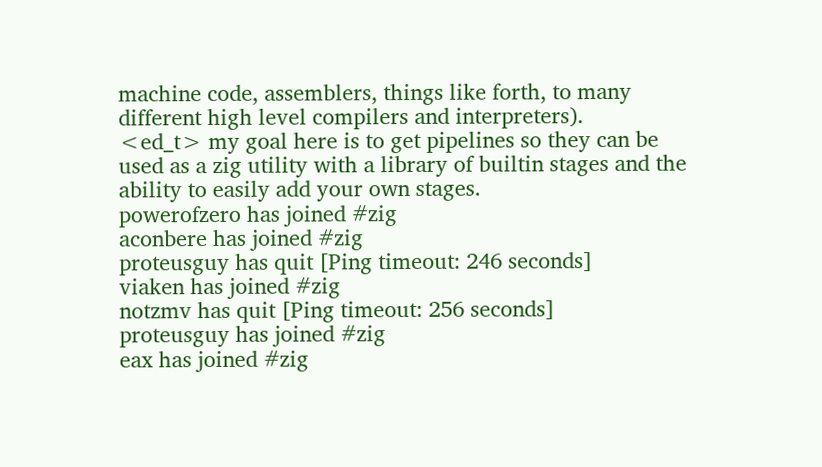machine code, assemblers, things like forth, to many different high level compilers and interpreters).
<ed_t> my goal here is to get pipelines so they can be used as a zig utility with a library of builtin stages and the ability to easily add your own stages.
powerofzero has joined #zig
aconbere has joined #zig
proteusguy has quit [Ping timeout: 246 seconds]
viaken has joined #zig
notzmv has quit [Ping timeout: 256 seconds]
proteusguy has joined #zig
eax has joined #zig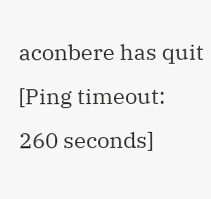aconbere has quit [Ping timeout: 260 seconds]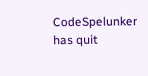CodeSpelunker has quit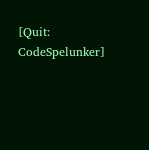[Quit: CodeSpelunker]